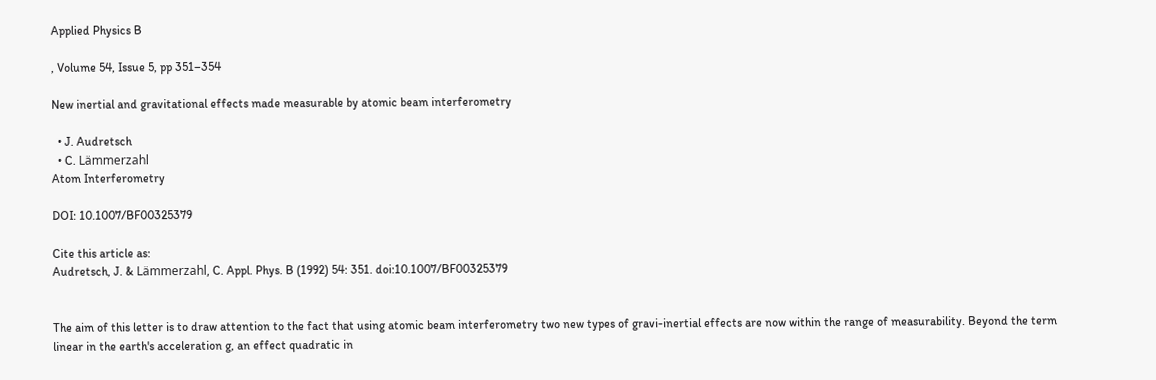Applied Physics B

, Volume 54, Issue 5, pp 351–354

New inertial and gravitational effects made measurable by atomic beam interferometry

  • J. Audretsch
  • C. Lämmerzahl
Atom Interferometry

DOI: 10.1007/BF00325379

Cite this article as:
Audretsch, J. & Lämmerzahl, C. Appl. Phys. B (1992) 54: 351. doi:10.1007/BF00325379


The aim of this letter is to draw attention to the fact that using atomic beam interferometry two new types of gravi-inertial effects are now within the range of measurability. Beyond the term linear in the earth's acceleration g, an effect quadratic in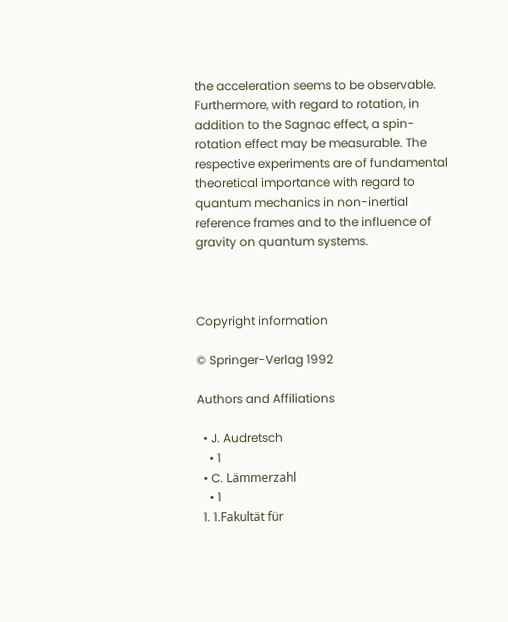the acceleration seems to be observable. Furthermore, with regard to rotation, in addition to the Sagnac effect, a spin-rotation effect may be measurable. The respective experiments are of fundamental theoretical importance with regard to quantum mechanics in non-inertial reference frames and to the influence of gravity on quantum systems.



Copyright information

© Springer-Verlag 1992

Authors and Affiliations

  • J. Audretsch
    • 1
  • C. Lämmerzahl
    • 1
  1. 1.Fakultät für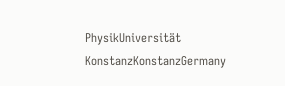PhysikUniversität KonstanzKonstanzGermany